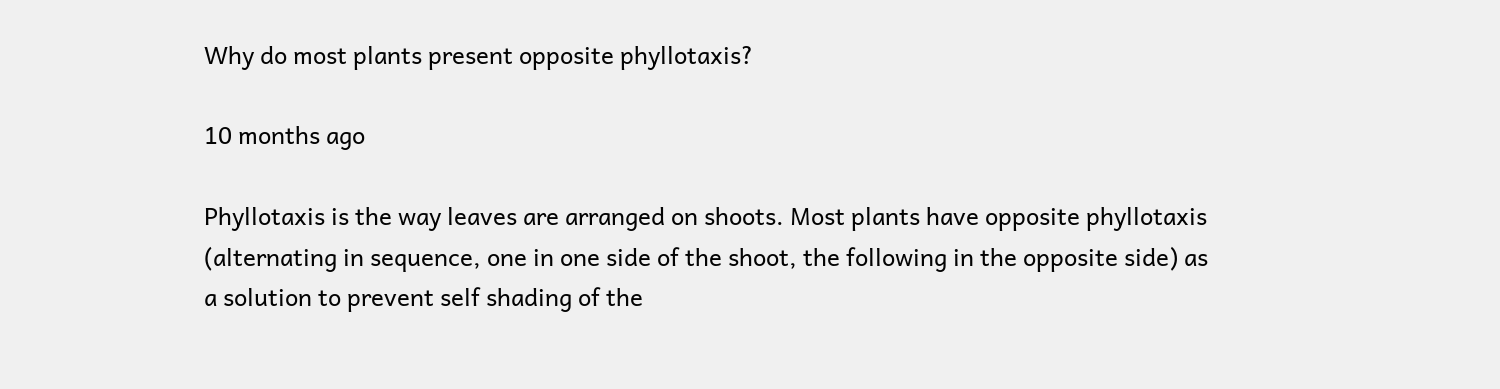Why do most plants present opposite phyllotaxis?

10 months ago

Phyllotaxis is the way leaves are arranged on shoots. Most plants have opposite phyllotaxis (alternating in sequence, one in one side of the shoot, the following in the opposite side) as a solution to prevent self shading of the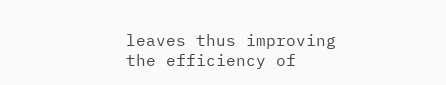leaves thus improving the efficiency of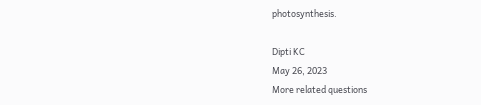photosynthesis.

Dipti KC
May 26, 2023
More related questions